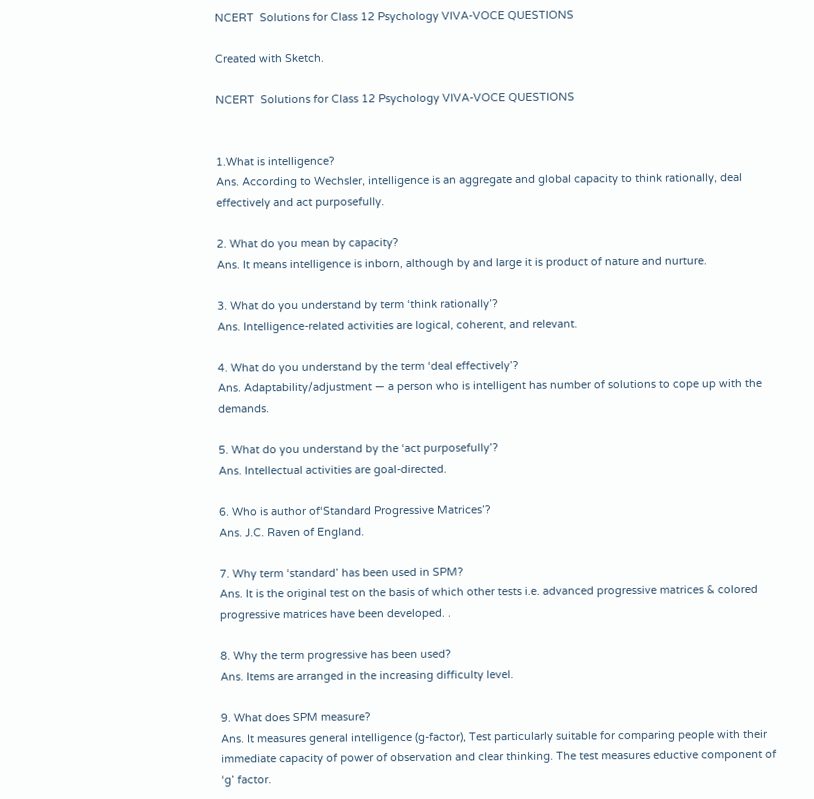NCERT  Solutions for Class 12 Psychology VIVA-VOCE QUESTIONS

Created with Sketch.

NCERT  Solutions for Class 12 Psychology VIVA-VOCE QUESTIONS


1.What is intelligence?
Ans. According to Wechsler, intelligence is an aggregate and global capacity to think rationally, deal effectively and act purposefully.

2. What do you mean by capacity?
Ans. It means intelligence is inborn, although by and large it is product of nature and nurture.

3. What do you understand by term ‘think rationally’?
Ans. Intelligence-related activities are logical, coherent, and relevant.

4. What do you understand by the term ‘deal effectively’?
Ans. Adaptability/adjustment — a person who is intelligent has number of solutions to cope up with the demands.

5. What do you understand by the ‘act purposefully’?
Ans. Intellectual activities are goal-directed.

6. Who is author of‘Standard Progressive Matrices’?
Ans. J.C. Raven of England.

7. Why term ‘standard’ has been used in SPM?
Ans. It is the original test on the basis of which other tests i.e. advanced progressive matrices & colored progressive matrices have been developed. .

8. Why the term progressive has been used?
Ans. Items are arranged in the increasing difficulty level.

9. What does SPM measure?
Ans. It measures general intelligence (g-factor), Test particularly suitable for comparing people with their immediate capacity of power of observation and clear thinking. The test measures eductive component of ‘g’ factor.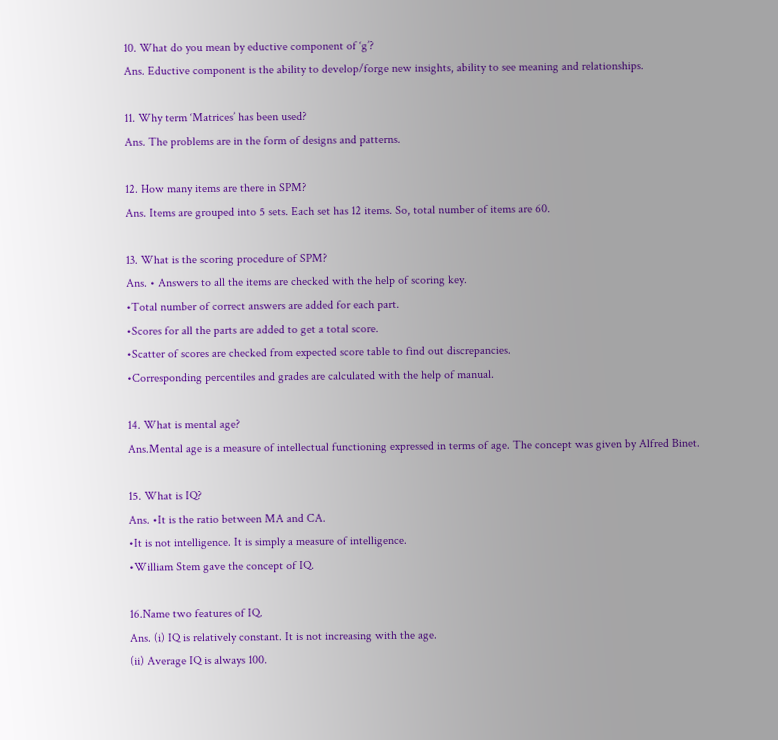10. What do you mean by eductive component of ‘g’?
Ans. Eductive component is the ability to develop/forge new insights, ability to see meaning and relationships.

11. Why term ‘Matrices’ has been used?
Ans. The problems are in the form of designs and patterns.

12. How many items are there in SPM?
Ans. Items are grouped into 5 sets. Each set has 12 items. So, total number of items are 60.

13. What is the scoring procedure of SPM?
Ans. • Answers to all the items are checked with the help of scoring key.
•Total number of correct answers are added for each part.
•Scores for all the parts are added to get a total score.
•Scatter of scores are checked from expected score table to find out discrepancies.
•Corresponding percentiles and grades are calculated with the help of manual.

14. What is mental age?
Ans.Mental age is a measure of intellectual functioning expressed in terms of age. The concept was given by Alfred Binet.

15. What is IQ?
Ans. •It is the ratio between MA and CA.
•It is not intelligence. It is simply a measure of intelligence.
•William Stem gave the concept of IQ.

16.Name two features of IQ.
Ans. (i) IQ is relatively constant. It is not increasing with the age.
(ii) Average IQ is always 100.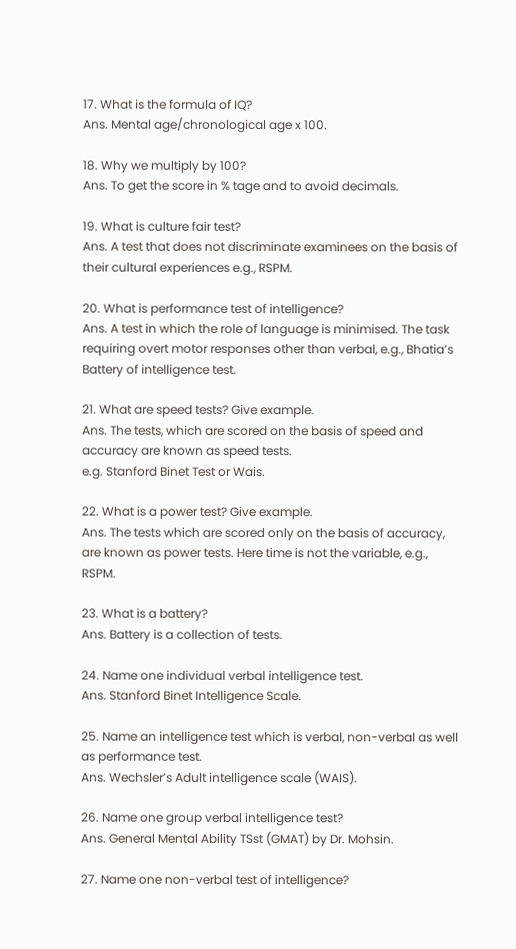17. What is the formula of IQ?
Ans. Mental age/chronological age x 100.

18. Why we multiply by 100?
Ans. To get the score in % tage and to avoid decimals.

19. What is culture fair test?
Ans. A test that does not discriminate examinees on the basis of their cultural experiences e.g., RSPM.

20. What is performance test of intelligence?
Ans. A test in which the role of language is minimised. The task requiring overt motor responses other than verbal, e.g., Bhatia’s Battery of intelligence test.

21. What are speed tests? Give example.
Ans. The tests, which are scored on the basis of speed and accuracy are known as speed tests.
e.g. Stanford Binet Test or Wais.

22. What is a power test? Give example.
Ans. The tests which are scored only on the basis of accuracy, are known as power tests. Here time is not the variable, e.g., RSPM.

23. What is a battery?
Ans. Battery is a collection of tests.

24. Name one individual verbal intelligence test.
Ans. Stanford Binet Intelligence Scale.

25. Name an intelligence test which is verbal, non-verbal as well as performance test.
Ans. Wechsler’s Adult intelligence scale (WAIS).

26. Name one group verbal intelligence test?
Ans. General Mental Ability TSst (GMAT) by Dr. Mohsin.

27. Name one non-verbal test of intelligence?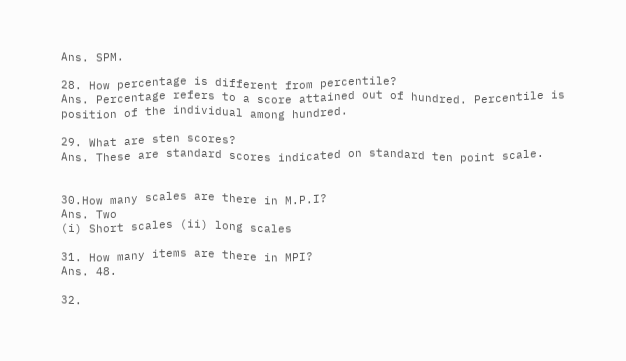Ans. SPM.

28. How percentage is different from percentile?
Ans. Percentage refers to a score attained out of hundred. Percentile is position of the individual among hundred.

29. What are sten scores?
Ans. These are standard scores indicated on standard ten point scale.


30.How many scales are there in M.P.I?
Ans. Two
(i) Short scales (ii) long scales

31. How many items are there in MPI?
Ans. 48.

32.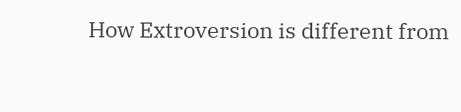How Extroversion is different from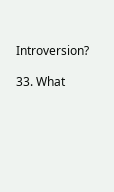Introversion?

33. What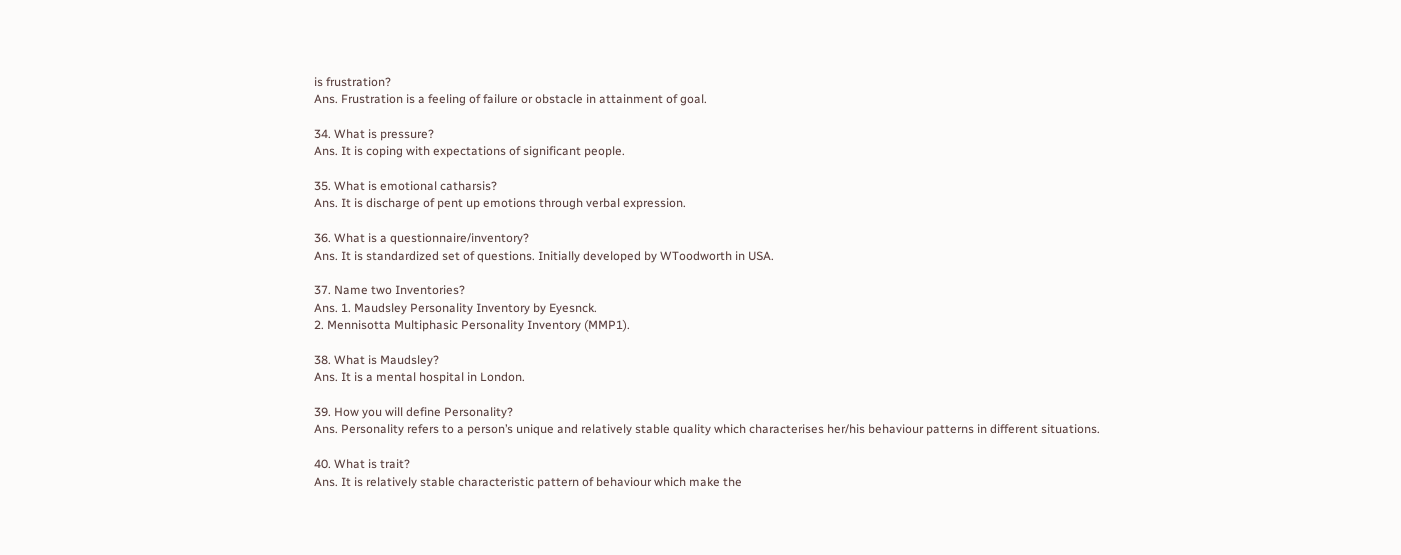is frustration?
Ans. Frustration is a feeling of failure or obstacle in attainment of goal.

34. What is pressure?
Ans. It is coping with expectations of significant people.

35. What is emotional catharsis?
Ans. It is discharge of pent up emotions through verbal expression.

36. What is a questionnaire/inventory?
Ans. It is standardized set of questions. Initially developed by WToodworth in USA.

37. Name two Inventories?
Ans. 1. Maudsley Personality Inventory by Eyesnck.
2. Mennisotta Multiphasic Personality Inventory (MMP1).

38. What is Maudsley?
Ans. It is a mental hospital in London.

39. How you will define Personality?
Ans. Personality refers to a person’s unique and relatively stable quality which characterises her/his behaviour patterns in different situations.

40. What is trait?
Ans. It is relatively stable characteristic pattern of behaviour which make the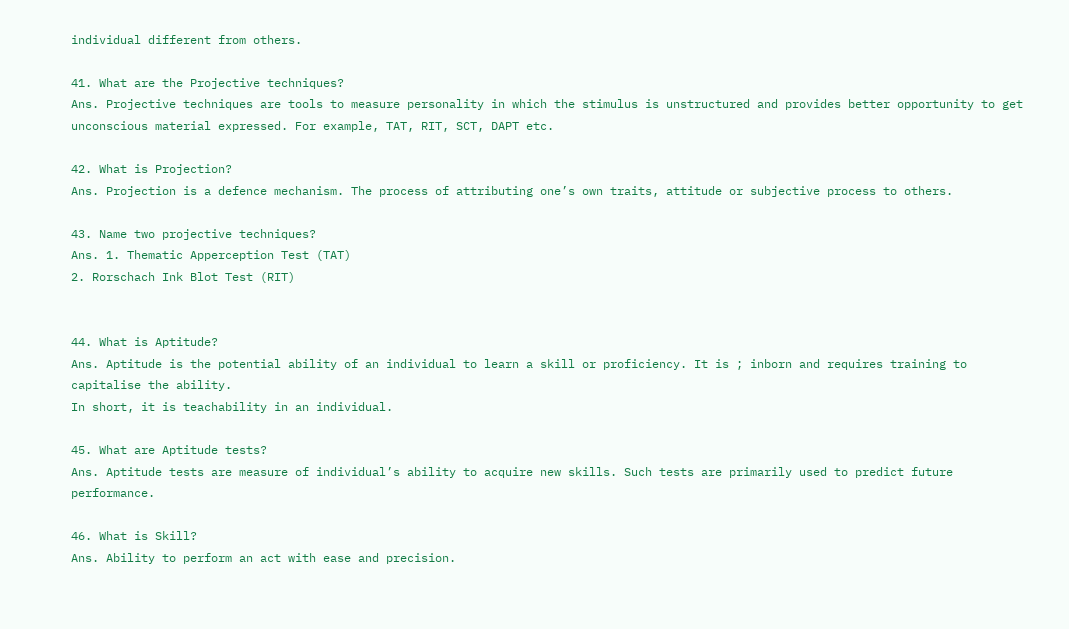individual different from others.

41. What are the Projective techniques?
Ans. Projective techniques are tools to measure personality in which the stimulus is unstructured and provides better opportunity to get unconscious material expressed. For example, TAT, RIT, SCT, DAPT etc.

42. What is Projection?
Ans. Projection is a defence mechanism. The process of attributing one’s own traits, attitude or subjective process to others.

43. Name two projective techniques?
Ans. 1. Thematic Apperception Test (TAT)
2. Rorschach Ink Blot Test (RIT)


44. What is Aptitude?
Ans. Aptitude is the potential ability of an individual to learn a skill or proficiency. It is ; inborn and requires training to capitalise the ability.
In short, it is teachability in an individual.

45. What are Aptitude tests?
Ans. Aptitude tests are measure of individual’s ability to acquire new skills. Such tests are primarily used to predict future performance.

46. What is Skill?
Ans. Ability to perform an act with ease and precision.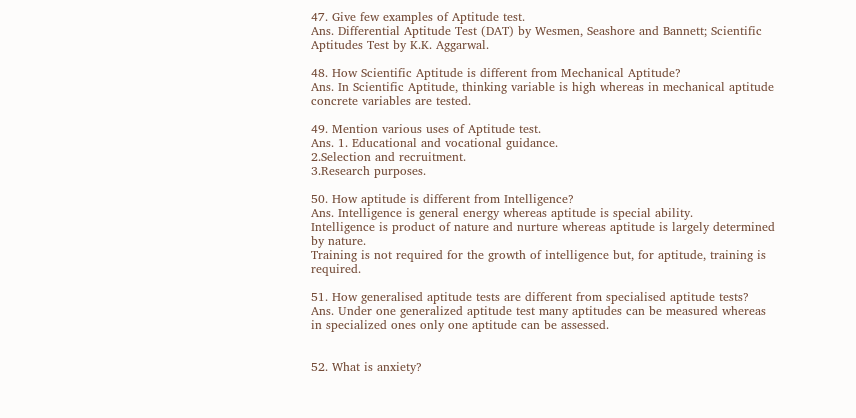47. Give few examples of Aptitude test.
Ans. Differential Aptitude Test (DAT) by Wesmen, Seashore and Bannett; Scientific Aptitudes Test by K.K. Aggarwal.

48. How Scientific Aptitude is different from Mechanical Aptitude?
Ans. In Scientific Aptitude, thinking variable is high whereas in mechanical aptitude concrete variables are tested.

49. Mention various uses of Aptitude test.
Ans. 1. Educational and vocational guidance.
2.Selection and recruitment.
3.Research purposes.

50. How aptitude is different from Intelligence?
Ans. Intelligence is general energy whereas aptitude is special ability.
Intelligence is product of nature and nurture whereas aptitude is largely determined by nature.
Training is not required for the growth of intelligence but, for aptitude, training is required.

51. How generalised aptitude tests are different from specialised aptitude tests?
Ans. Under one generalized aptitude test many aptitudes can be measured whereas in specialized ones only one aptitude can be assessed.


52. What is anxiety?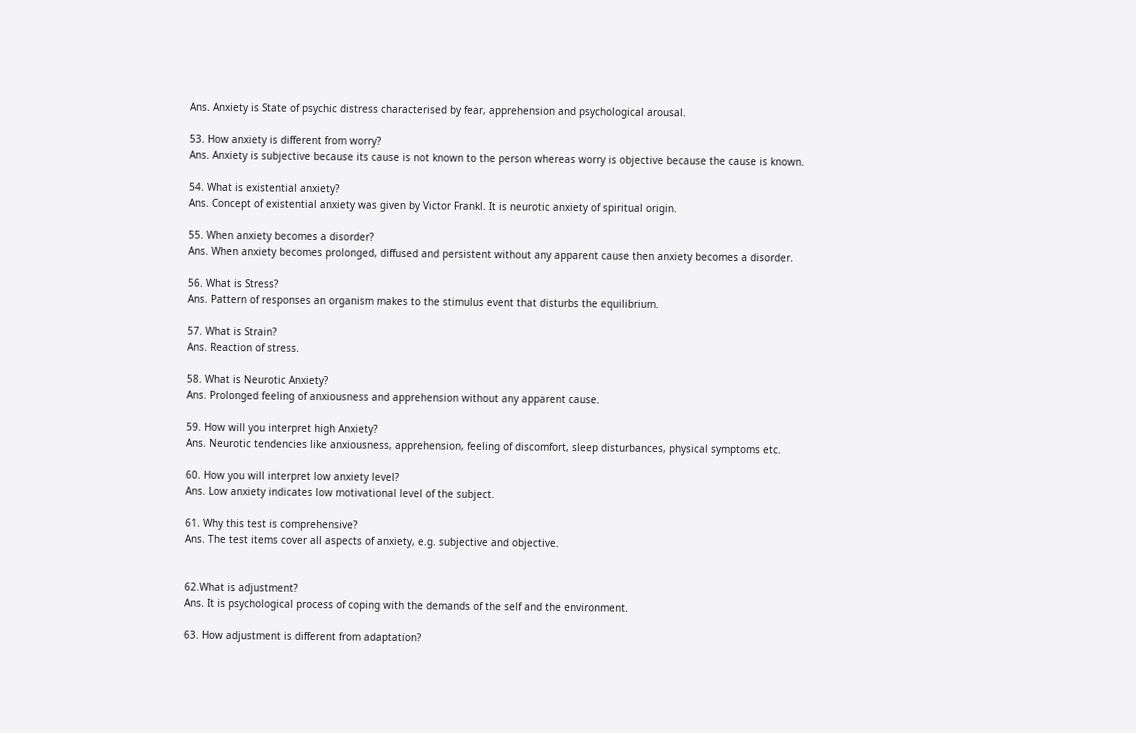Ans. Anxiety is State of psychic distress characterised by fear, apprehension and psychological arousal.

53. How anxiety is different from worry?
Ans. Anxiety is subjective because its cause is not known to the person whereas worry is objective because the cause is known.

54. What is existential anxiety?
Ans. Concept of existential anxiety was given by Victor Frankl. It is neurotic anxiety of spiritual origin.

55. When anxiety becomes a disorder?
Ans. When anxiety becomes prolonged, diffused and persistent without any apparent cause then anxiety becomes a disorder.

56. What is Stress?
Ans. Pattern of responses an organism makes to the stimulus event that disturbs the equilibrium.

57. What is Strain?
Ans. Reaction of stress.

58. What is Neurotic Anxiety?
Ans. Prolonged feeling of anxiousness and apprehension without any apparent cause.

59. How will you interpret high Anxiety?
Ans. Neurotic tendencies like anxiousness, apprehension, feeling of discomfort, sleep disturbances, physical symptoms etc.

60. How you will interpret low anxiety level?
Ans. Low anxiety indicates low motivational level of the subject.

61. Why this test is comprehensive?
Ans. The test items cover all aspects of anxiety, e.g. subjective and objective.


62.What is adjustment?
Ans. It is psychological process of coping with the demands of the self and the environment.

63. How adjustment is different from adaptation?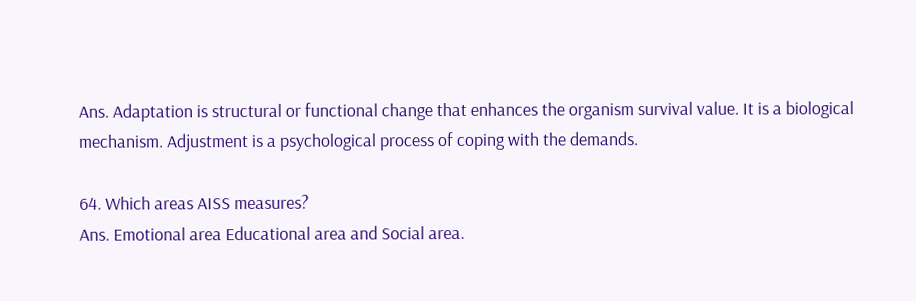Ans. Adaptation is structural or functional change that enhances the organism survival value. It is a biological mechanism. Adjustment is a psychological process of coping with the demands.

64. Which areas AISS measures?
Ans. Emotional area Educational area and Social area.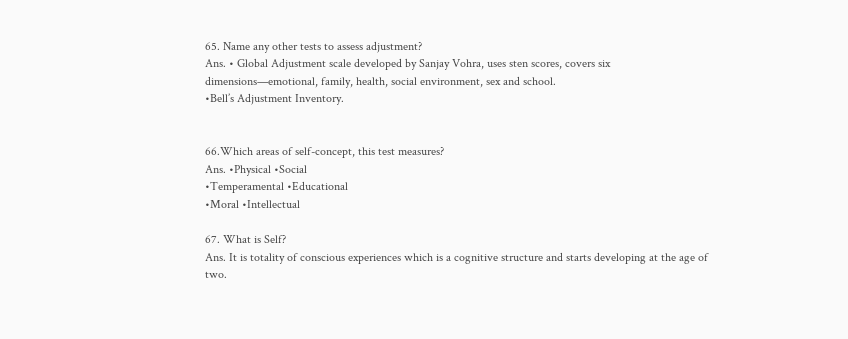65. Name any other tests to assess adjustment?
Ans. • Global Adjustment scale developed by Sanjay Vohra, uses sten scores, covers six
dimensions—emotional, family, health, social environment, sex and school.
•Bell’s Adjustment Inventory.


66.Which areas of self-concept, this test measures?
Ans. •Physical •Social
•Temperamental •Educational
•Moral •Intellectual

67. What is Self?
Ans. It is totality of conscious experiences which is a cognitive structure and starts developing at the age of two.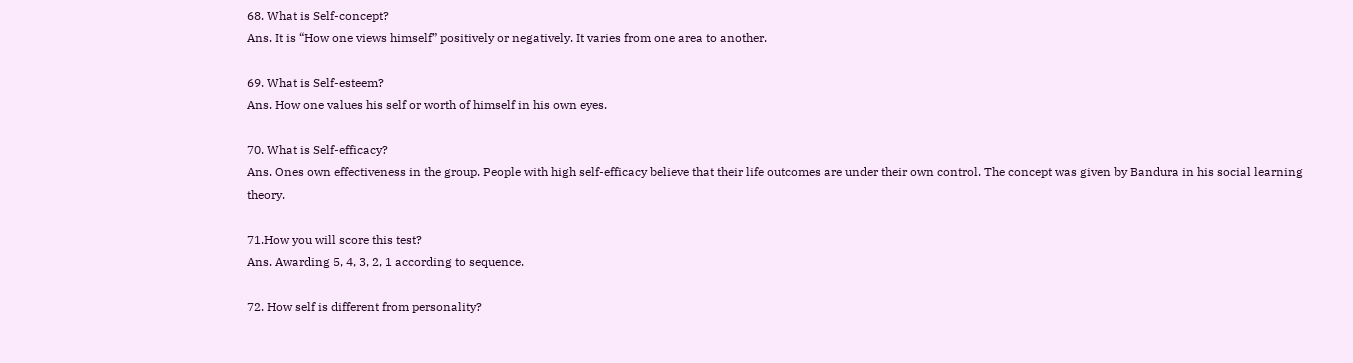68. What is Self-concept?
Ans. It is “How one views himself” positively or negatively. It varies from one area to another.

69. What is Self-esteem?
Ans. How one values his self or worth of himself in his own eyes.

70. What is Self-efficacy?
Ans. Ones own effectiveness in the group. People with high self-efficacy believe that their life outcomes are under their own control. The concept was given by Bandura in his social learning theory.

71.How you will score this test?
Ans. Awarding 5, 4, 3, 2, 1 according to sequence.

72. How self is different from personality?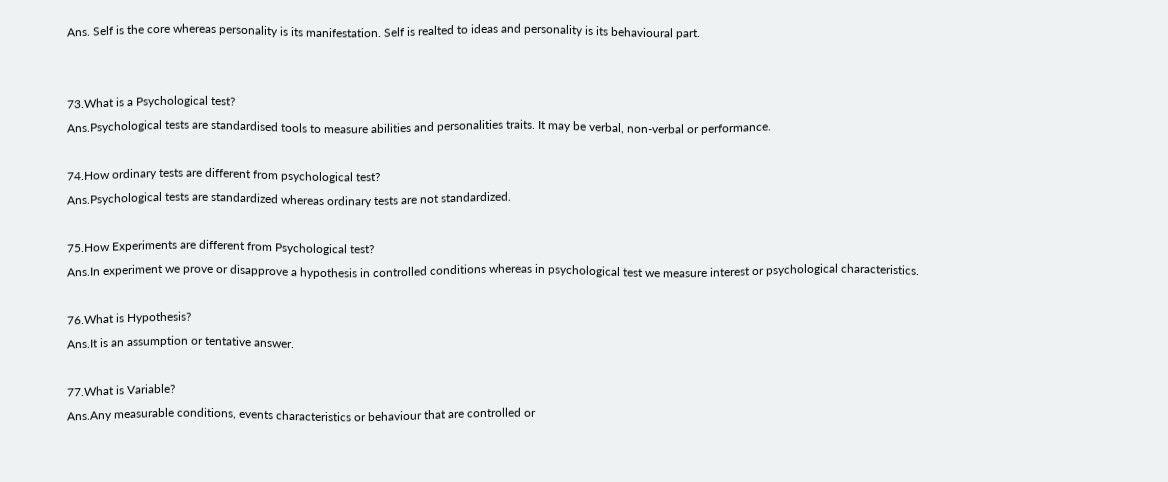Ans. Self is the core whereas personality is its manifestation. Self is realted to ideas and personality is its behavioural part.


73.What is a Psychological test?
Ans.Psychological tests are standardised tools to measure abilities and personalities traits. It may be verbal, non-verbal or performance.

74.How ordinary tests are different from psychological test?
Ans.Psychological tests are standardized whereas ordinary tests are not standardized.

75.How Experiments are different from Psychological test?
Ans.In experiment we prove or disapprove a hypothesis in controlled conditions whereas in psychological test we measure interest or psychological characteristics.

76.What is Hypothesis?
Ans.It is an assumption or tentative answer.

77.What is Variable?
Ans.Any measurable conditions, events characteristics or behaviour that are controlled or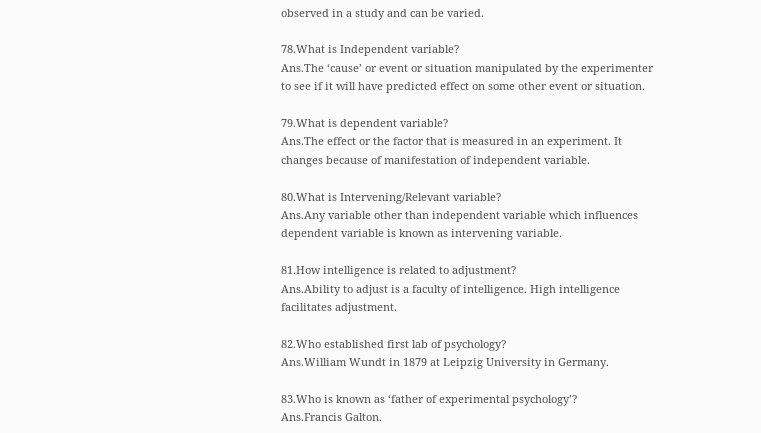observed in a study and can be varied.

78.What is Independent variable?
Ans.The ‘cause’ or event or situation manipulated by the experimenter to see if it will have predicted effect on some other event or situation.

79.What is dependent variable?
Ans.The effect or the factor that is measured in an experiment. It changes because of manifestation of independent variable.

80.What is Intervening/Relevant variable?
Ans.Any variable other than independent variable which influences dependent variable is known as intervening variable.

81.How intelligence is related to adjustment?
Ans.Ability to adjust is a faculty of intelligence. High intelligence facilitates adjustment.

82.Who established first lab of psychology?
Ans.William Wundt in 1879 at Leipzig University in Germany.

83.Who is known as ‘father of experimental psychology’?
Ans.Francis Galton.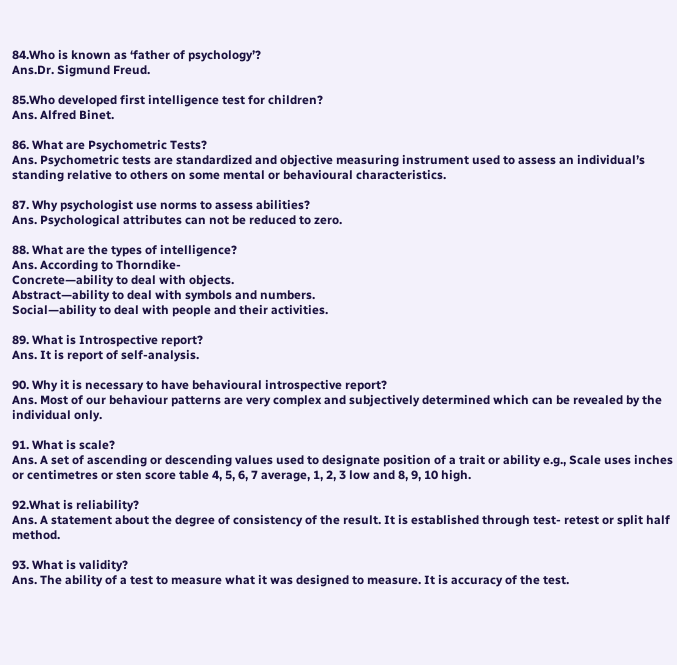84.Who is known as ‘father of psychology’?
Ans.Dr. Sigmund Freud.

85.Who developed first intelligence test for children?
Ans. Alfred Binet.

86. What are Psychometric Tests?
Ans. Psychometric tests are standardized and objective measuring instrument used to assess an individual’s standing relative to others on some mental or behavioural characteristics.

87. Why psychologist use norms to assess abilities?
Ans. Psychological attributes can not be reduced to zero.

88. What are the types of intelligence?
Ans. According to Thorndike-
Concrete—ability to deal with objects.
Abstract—ability to deal with symbols and numbers.
Social—ability to deal with people and their activities.

89. What is Introspective report?
Ans. It is report of self-analysis.

90. Why it is necessary to have behavioural introspective report?
Ans. Most of our behaviour patterns are very complex and subjectively determined which can be revealed by the individual only.

91. What is scale?
Ans. A set of ascending or descending values used to designate position of a trait or ability e.g., Scale uses inches or centimetres or sten score table 4, 5, 6, 7 average, 1, 2, 3 low and 8, 9, 10 high.

92.What is reliability?
Ans. A statement about the degree of consistency of the result. It is established through test- retest or split half method.

93. What is validity?
Ans. The ability of a test to measure what it was designed to measure. It is accuracy of the test.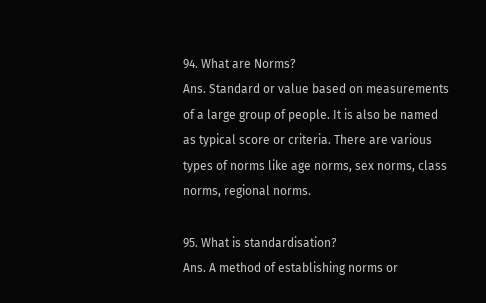94. What are Norms?
Ans. Standard or value based on measurements of a large group of people. It is also be named as typical score or criteria. There are various types of norms like age norms, sex norms, class norms, regional norms.

95. What is standardisation?
Ans. A method of establishing norms or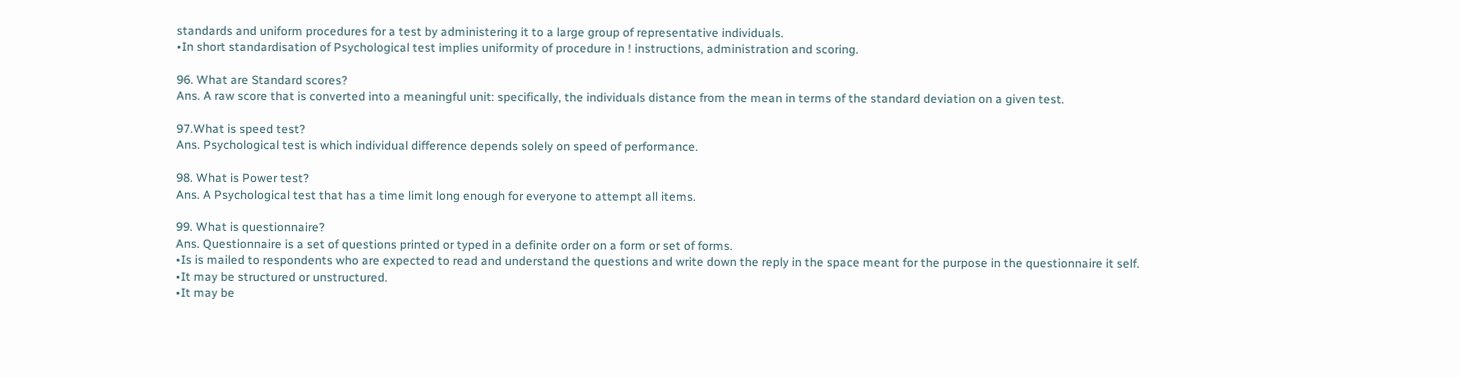standards and uniform procedures for a test by administering it to a large group of representative individuals.
•In short standardisation of Psychological test implies uniformity of procedure in ! instructions, administration and scoring.

96. What are Standard scores?
Ans. A raw score that is converted into a meaningful unit: specifically, the individuals distance from the mean in terms of the standard deviation on a given test.

97.What is speed test?
Ans. Psychological test is which individual difference depends solely on speed of performance.

98. What is Power test?
Ans. A Psychological test that has a time limit long enough for everyone to attempt all items.

99. What is questionnaire?
Ans. Questionnaire is a set of questions printed or typed in a definite order on a form or set of forms.
•Is is mailed to respondents who are expected to read and understand the questions and write down the reply in the space meant for the purpose in the questionnaire it self.
•It may be structured or unstructured.
•It may be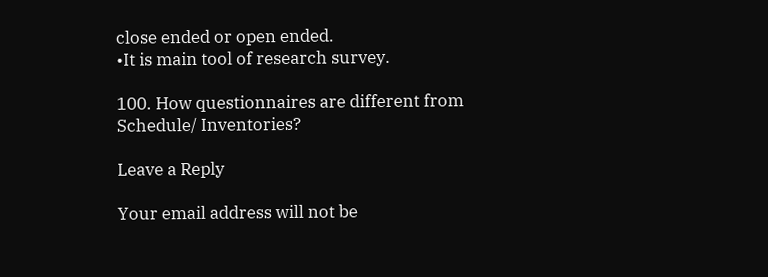close ended or open ended.
•It is main tool of research survey.

100. How questionnaires are different from Schedule/ Inventories?

Leave a Reply

Your email address will not be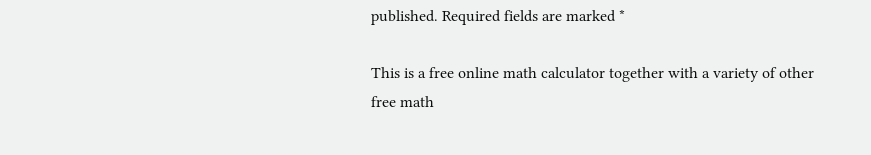published. Required fields are marked *

This is a free online math calculator together with a variety of other free math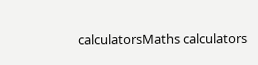calculatorsMaths calculators